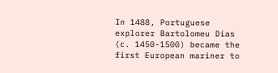In 1488, Portuguese explorer Bartolomeu Dias (c. 1450-1500) became the first European mariner to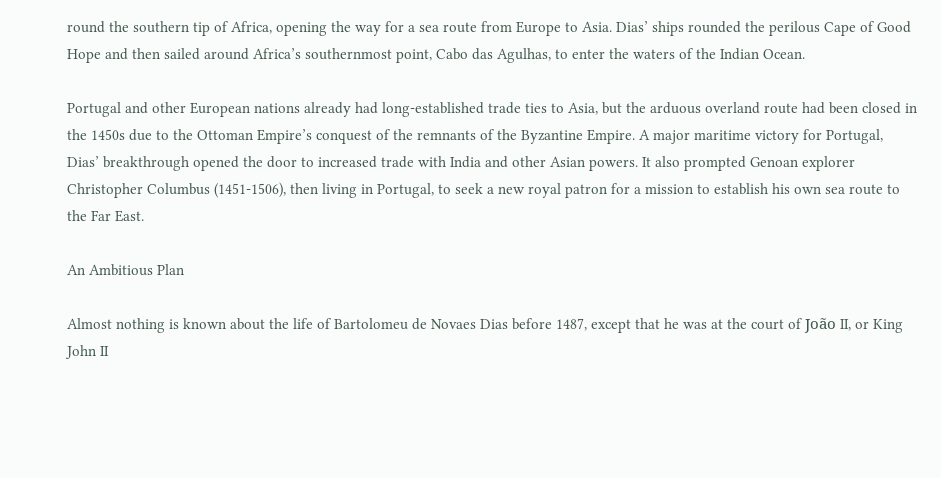round the southern tip of Africa, opening the way for a sea route from Europe to Asia. Dias’ ships rounded the perilous Cape of Good Hope and then sailed around Africa’s southernmost point, Cabo das Agulhas, to enter the waters of the Indian Ocean.

Portugal and other European nations already had long-established trade ties to Asia, but the arduous overland route had been closed in the 1450s due to the Ottoman Empire’s conquest of the remnants of the Byzantine Empire. A major maritime victory for Portugal, Dias’ breakthrough opened the door to increased trade with India and other Asian powers. It also prompted Genoan explorer Christopher Columbus (1451-1506), then living in Portugal, to seek a new royal patron for a mission to establish his own sea route to the Far East.

An Ambitious Plan

Almost nothing is known about the life of Bartolomeu de Novaes Dias before 1487, except that he was at the court of João II, or King John II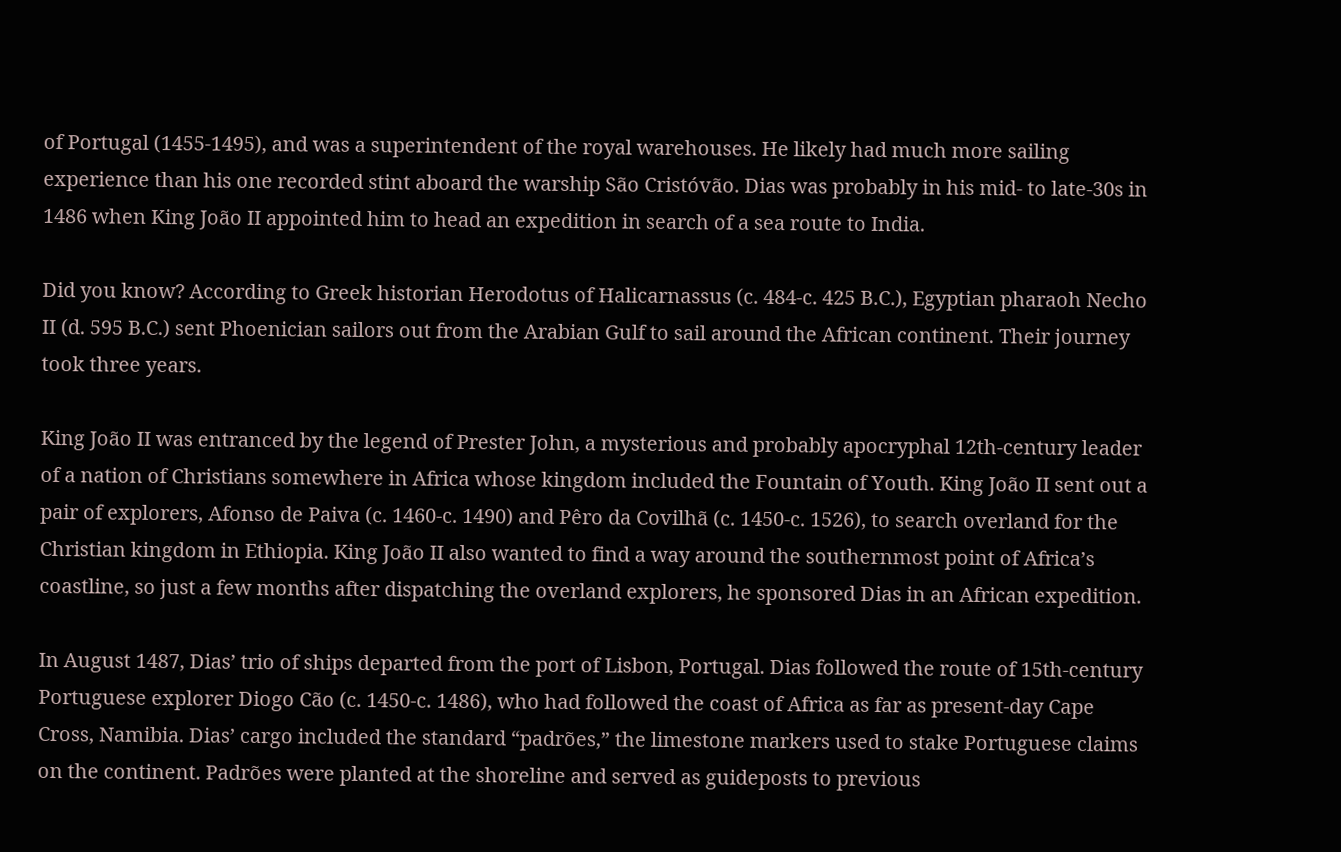of Portugal (1455-1495), and was a superintendent of the royal warehouses. He likely had much more sailing experience than his one recorded stint aboard the warship São Cristóvão. Dias was probably in his mid- to late-30s in 1486 when King João II appointed him to head an expedition in search of a sea route to India.

Did you know? According to Greek historian Herodotus of Halicarnassus (c. 484-c. 425 B.C.), Egyptian pharaoh Necho II (d. 595 B.C.) sent Phoenician sailors out from the Arabian Gulf to sail around the African continent. Their journey took three years.

King João II was entranced by the legend of Prester John, a mysterious and probably apocryphal 12th-century leader of a nation of Christians somewhere in Africa whose kingdom included the Fountain of Youth. King João II sent out a pair of explorers, Afonso de Paiva (c. 1460-c. 1490) and Pêro da Covilhã (c. 1450-c. 1526), to search overland for the Christian kingdom in Ethiopia. King João II also wanted to find a way around the southernmost point of Africa’s coastline, so just a few months after dispatching the overland explorers, he sponsored Dias in an African expedition.

In August 1487, Dias’ trio of ships departed from the port of Lisbon, Portugal. Dias followed the route of 15th-century Portuguese explorer Diogo Cão (c. 1450-c. 1486), who had followed the coast of Africa as far as present-day Cape Cross, Namibia. Dias’ cargo included the standard “padrões,” the limestone markers used to stake Portuguese claims on the continent. Padrões were planted at the shoreline and served as guideposts to previous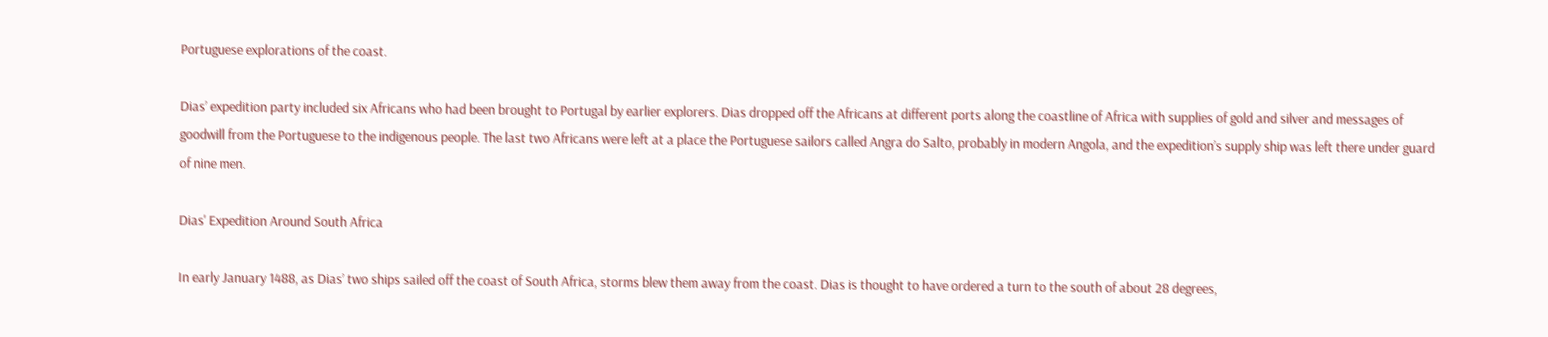Portuguese explorations of the coast.

Dias’ expedition party included six Africans who had been brought to Portugal by earlier explorers. Dias dropped off the Africans at different ports along the coastline of Africa with supplies of gold and silver and messages of goodwill from the Portuguese to the indigenous people. The last two Africans were left at a place the Portuguese sailors called Angra do Salto, probably in modern Angola, and the expedition’s supply ship was left there under guard of nine men.

Dias' Expedition Around South Africa

In early January 1488, as Dias’ two ships sailed off the coast of South Africa, storms blew them away from the coast. Dias is thought to have ordered a turn to the south of about 28 degrees,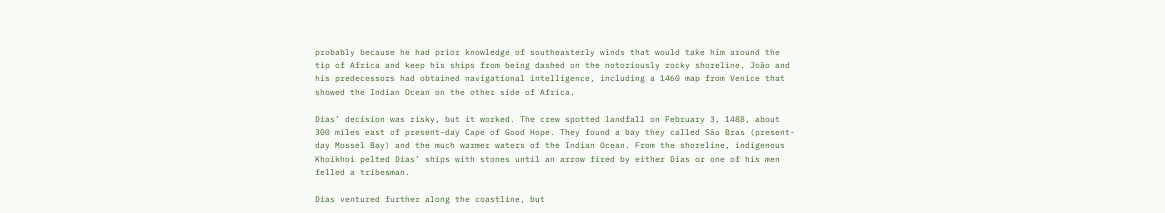probably because he had prior knowledge of southeasterly winds that would take him around the tip of Africa and keep his ships from being dashed on the notoriously rocky shoreline. João and his predecessors had obtained navigational intelligence, including a 1460 map from Venice that showed the Indian Ocean on the other side of Africa.

Dias’ decision was risky, but it worked. The crew spotted landfall on February 3, 1488, about 300 miles east of present-day Cape of Good Hope. They found a bay they called São Bras (present-day Mossel Bay) and the much warmer waters of the Indian Ocean. From the shoreline, indigenous Khoikhoi pelted Dias’ ships with stones until an arrow fired by either Dias or one of his men felled a tribesman.

Dias ventured further along the coastline, but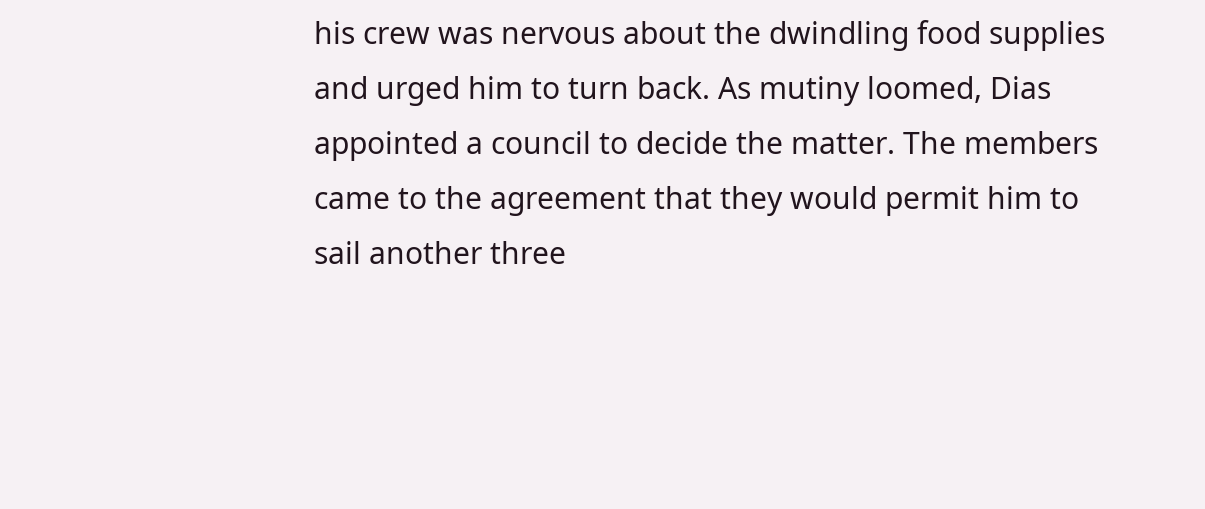his crew was nervous about the dwindling food supplies and urged him to turn back. As mutiny loomed, Dias appointed a council to decide the matter. The members came to the agreement that they would permit him to sail another three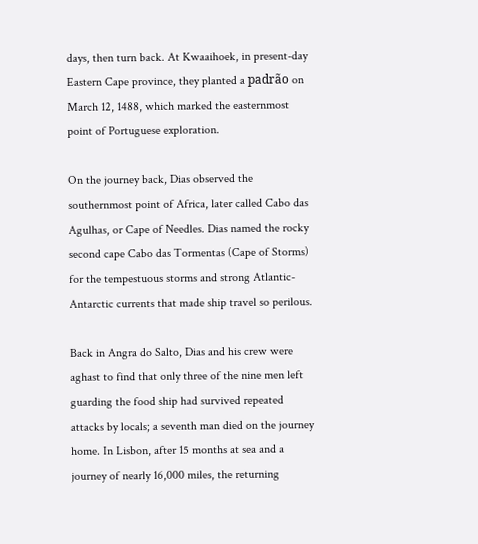days, then turn back. At Kwaaihoek, in present-day Eastern Cape province, they planted a padrão on March 12, 1488, which marked the easternmost point of Portuguese exploration.

On the journey back, Dias observed the southernmost point of Africa, later called Cabo das Agulhas, or Cape of Needles. Dias named the rocky second cape Cabo das Tormentas (Cape of Storms) for the tempestuous storms and strong Atlantic-Antarctic currents that made ship travel so perilous.

Back in Angra do Salto, Dias and his crew were aghast to find that only three of the nine men left guarding the food ship had survived repeated attacks by locals; a seventh man died on the journey home. In Lisbon, after 15 months at sea and a journey of nearly 16,000 miles, the returning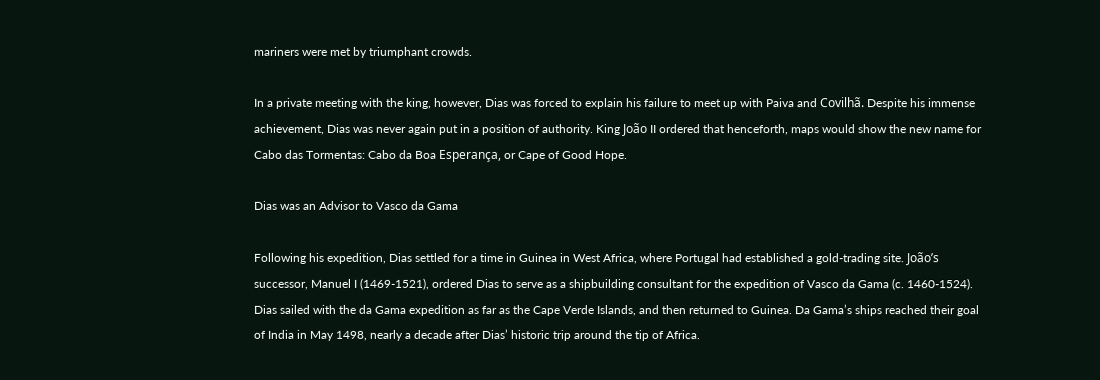mariners were met by triumphant crowds.

In a private meeting with the king, however, Dias was forced to explain his failure to meet up with Paiva and Covilhã. Despite his immense achievement, Dias was never again put in a position of authority. King João II ordered that henceforth, maps would show the new name for Cabo das Tormentas: Cabo da Boa Esperança, or Cape of Good Hope.

Dias was an Advisor to Vasco da Gama

Following his expedition, Dias settled for a time in Guinea in West Africa, where Portugal had established a gold-trading site. João’s successor, Manuel I (1469-1521), ordered Dias to serve as a shipbuilding consultant for the expedition of Vasco da Gama (c. 1460-1524). Dias sailed with the da Gama expedition as far as the Cape Verde Islands, and then returned to Guinea. Da Gama’s ships reached their goal of India in May 1498, nearly a decade after Dias’ historic trip around the tip of Africa.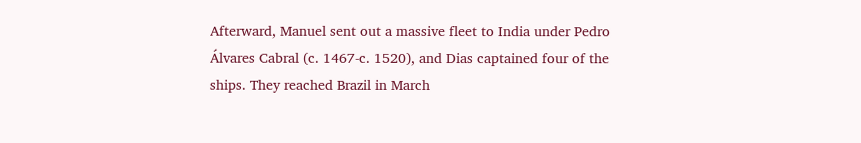Afterward, Manuel sent out a massive fleet to India under Pedro Álvares Cabral (c. 1467-c. 1520), and Dias captained four of the ships. They reached Brazil in March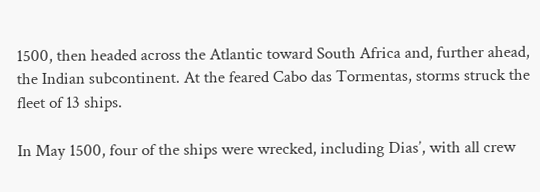1500, then headed across the Atlantic toward South Africa and, further ahead, the Indian subcontinent. At the feared Cabo das Tormentas, storms struck the fleet of 13 ships.

In May 1500, four of the ships were wrecked, including Dias’, with all crew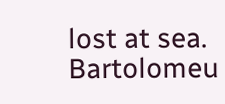lost at sea. Bartolomeu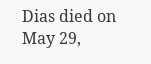Dias died on May 29,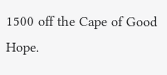1500 off the Cape of Good Hope.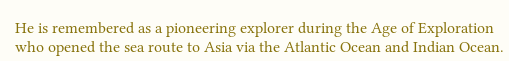He is remembered as a pioneering explorer during the Age of Exploration who opened the sea route to Asia via the Atlantic Ocean and Indian Ocean.